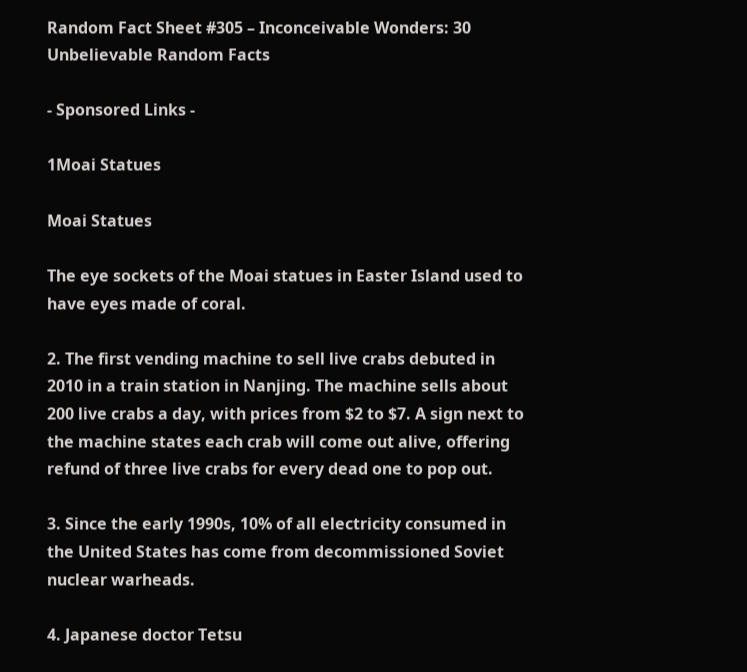Random Fact Sheet #305 – Inconceivable Wonders: 30 Unbelievable Random Facts

- Sponsored Links -

1Moai Statues

Moai Statues

The eye sockets of the Moai statues in Easter Island used to have eyes made of coral.

2. The first vending machine to sell live crabs debuted in 2010 in a train station in Nanjing. The machine sells about 200 live crabs a day, with prices from $2 to $7. A sign next to the machine states each crab will come out alive, offering refund of three live crabs for every dead one to pop out.

3. Since the early 1990s, 10% of all electricity consumed in the United States has come from decommissioned Soviet nuclear warheads.

4. Japanese doctor Tetsu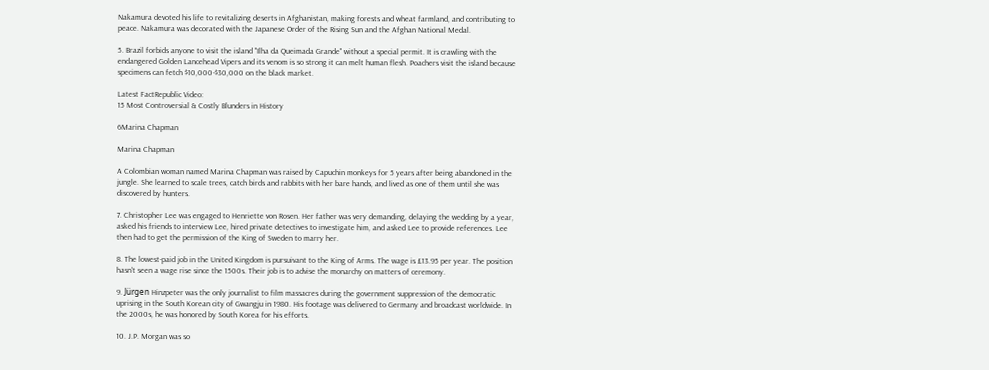Nakamura devoted his life to revitalizing deserts in Afghanistan, making forests and wheat farmland, and contributing to peace. Nakamura was decorated with the Japanese Order of the Rising Sun and the Afghan National Medal.

5. Brazil forbids anyone to visit the island "Ilha da Queimada Grande" without a special permit. It is crawling with the endangered Golden Lancehead Vipers and its venom is so strong it can melt human flesh. Poachers visit the island because specimens can fetch $10,000-$30,000 on the black market.

Latest FactRepublic Video:
15 Most Controversial & Costly Blunders in History

6Marina Chapman

Marina Chapman

A Colombian woman named Marina Chapman was raised by Capuchin monkeys for 5 years after being abandoned in the jungle. She learned to scale trees, catch birds and rabbits with her bare hands, and lived as one of them until she was discovered by hunters.

7. Christopher Lee was engaged to Henriette von Rosen. Her father was very demanding, delaying the wedding by a year, asked his friends to interview Lee, hired private detectives to investigate him, and asked Lee to provide references. Lee then had to get the permission of the King of Sweden to marry her.

8. The lowest-paid job in the United Kingdom is pursuivant to the King of Arms. The wage is £13.95 per year. The position hasn't seen a wage rise since the 1500s. Their job is to advise the monarchy on matters of ceremony.

9. Jürgen Hinzpeter was the only journalist to film massacres during the government suppression of the democratic uprising in the South Korean city of Gwangju in 1980. His footage was delivered to Germany and broadcast worldwide. In the 2000s, he was honored by South Korea for his efforts.

10. J.P. Morgan was so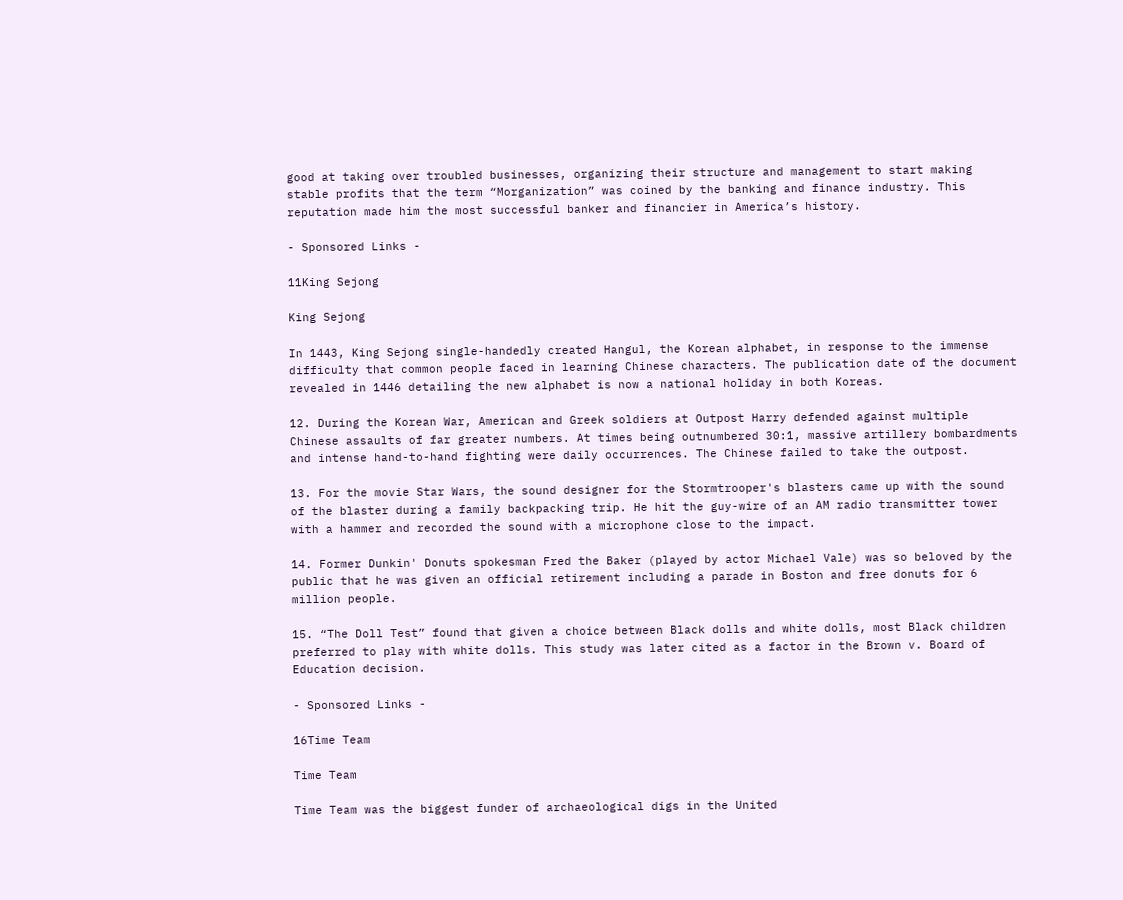good at taking over troubled businesses, organizing their structure and management to start making stable profits that the term “Morganization” was coined by the banking and finance industry. This reputation made him the most successful banker and financier in America’s history.

- Sponsored Links -

11King Sejong

King Sejong

In 1443, King Sejong single-handedly created Hangul, the Korean alphabet, in response to the immense difficulty that common people faced in learning Chinese characters. The publication date of the document revealed in 1446 detailing the new alphabet is now a national holiday in both Koreas.

12. During the Korean War, American and Greek soldiers at Outpost Harry defended against multiple Chinese assaults of far greater numbers. At times being outnumbered 30:1, massive artillery bombardments and intense hand-to-hand fighting were daily occurrences. The Chinese failed to take the outpost.

13. For the movie Star Wars, the sound designer for the Stormtrooper's blasters came up with the sound of the blaster during a family backpacking trip. He hit the guy-wire of an AM radio transmitter tower with a hammer and recorded the sound with a microphone close to the impact.

14. Former Dunkin' Donuts spokesman Fred the Baker (played by actor Michael Vale) was so beloved by the public that he was given an official retirement including a parade in Boston and free donuts for 6 million people.

15. “The Doll Test” found that given a choice between Black dolls and white dolls, most Black children preferred to play with white dolls. This study was later cited as a factor in the Brown v. Board of Education decision.

- Sponsored Links -

16Time Team

Time Team

Time Team was the biggest funder of archaeological digs in the United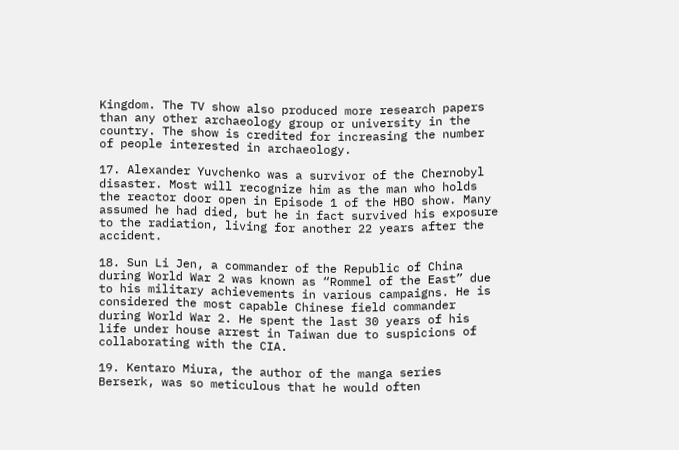Kingdom. The TV show also produced more research papers than any other archaeology group or university in the country. The show is credited for increasing the number of people interested in archaeology.

17. Alexander Yuvchenko was a survivor of the Chernobyl disaster. Most will recognize him as the man who holds the reactor door open in Episode 1 of the HBO show. Many assumed he had died, but he in fact survived his exposure to the radiation, living for another 22 years after the accident.

18. Sun Li Jen, a commander of the Republic of China during World War 2 was known as “Rommel of the East” due to his military achievements in various campaigns. He is considered the most capable Chinese field commander during World War 2. He spent the last 30 years of his life under house arrest in Taiwan due to suspicions of collaborating with the CIA.

19. Kentaro Miura, the author of the manga series Berserk, was so meticulous that he would often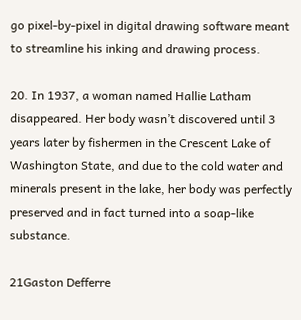go pixel-by-pixel in digital drawing software meant to streamline his inking and drawing process.

20. In 1937, a woman named Hallie Latham disappeared. Her body wasn’t discovered until 3 years later by fishermen in the Crescent Lake of Washington State, and due to the cold water and minerals present in the lake, her body was perfectly preserved and in fact turned into a soap-like substance.

21Gaston Defferre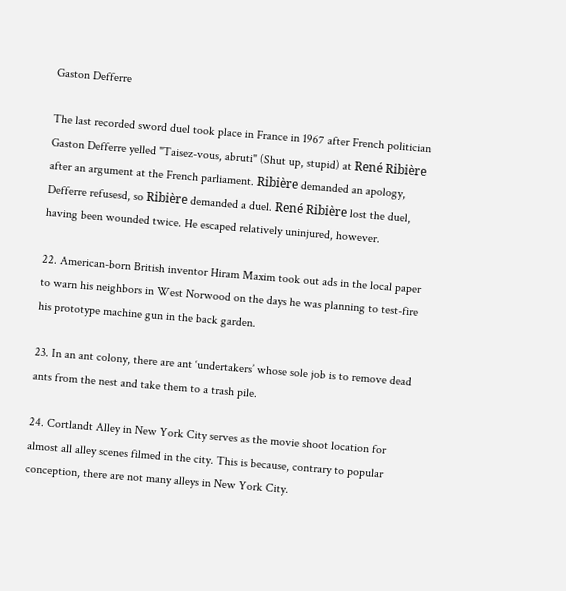Gaston Defferre

The last recorded sword duel took place in France in 1967 after French politician Gaston Defferre yelled "Taisez-vous, abruti" (Shut up, stupid) at René Ribière after an argument at the French parliament. Ribière demanded an apology, Defferre refusesd, so Ribière demanded a duel. René Ribière lost the duel, having been wounded twice. He escaped relatively uninjured, however.

22. American-born British inventor Hiram Maxim took out ads in the local paper to warn his neighbors in West Norwood on the days he was planning to test-fire his prototype machine gun in the back garden.

23. In an ant colony, there are ant ‘undertakers’ whose sole job is to remove dead ants from the nest and take them to a trash pile.

24. Cortlandt Alley in New York City serves as the movie shoot location for almost all alley scenes filmed in the city. This is because, contrary to popular conception, there are not many alleys in New York City.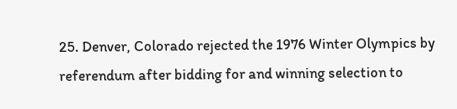25. Denver, Colorado rejected the 1976 Winter Olympics by referendum after bidding for and winning selection to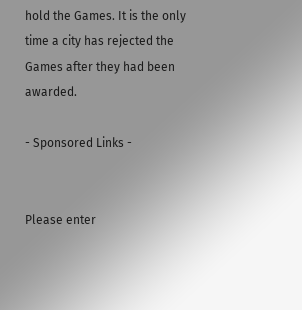hold the Games. It is the only time a city has rejected the Games after they had been awarded.

- Sponsored Links -


Please enter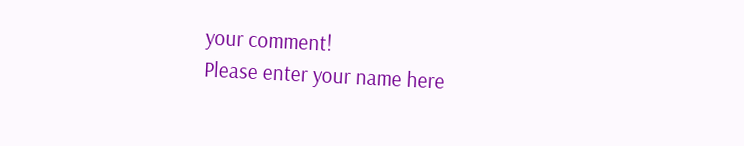your comment!
Please enter your name here